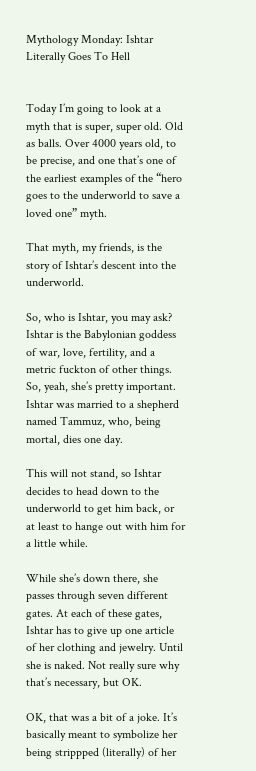Mythology Monday: Ishtar Literally Goes To Hell


Today I’m going to look at a myth that is super, super old. Old as balls. Over 4000 years old, to be precise, and one that’s one of the earliest examples of the “hero goes to the underworld to save a loved one” myth.

That myth, my friends, is the story of Ishtar’s descent into the underworld.

So, who is Ishtar, you may ask? Ishtar is the Babylonian goddess of war, love, fertility, and a metric fuckton of other things. So, yeah, she’s pretty important. Ishtar was married to a shepherd named Tammuz, who, being mortal, dies one day.

This will not stand, so Ishtar decides to head down to the underworld to get him back, or at least to hange out with him for a little while.

While she’s down there, she passes through seven different gates. At each of these gates, Ishtar has to give up one article of her clothing and jewelry. Until she is naked. Not really sure why that’s necessary, but OK.

OK, that was a bit of a joke. It’s basically meant to symbolize her being strippped (literally) of her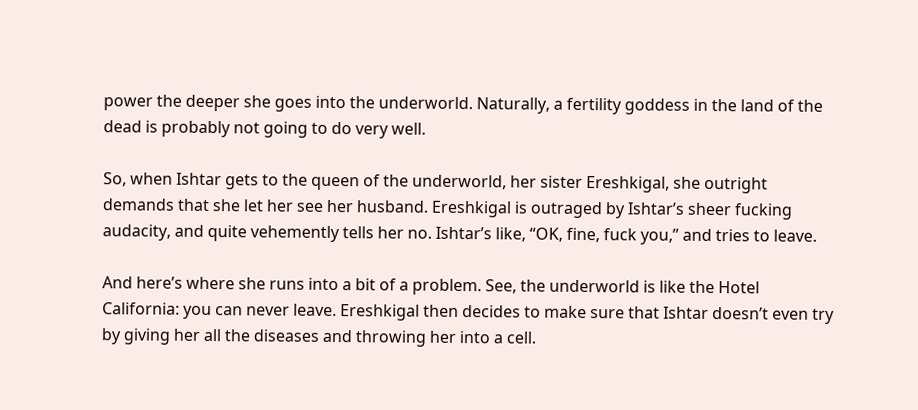power the deeper she goes into the underworld. Naturally, a fertility goddess in the land of the dead is probably not going to do very well.

So, when Ishtar gets to the queen of the underworld, her sister Ereshkigal, she outright demands that she let her see her husband. Ereshkigal is outraged by Ishtar’s sheer fucking audacity, and quite vehemently tells her no. Ishtar’s like, “OK, fine, fuck you,” and tries to leave.

And here’s where she runs into a bit of a problem. See, the underworld is like the Hotel California: you can never leave. Ereshkigal then decides to make sure that Ishtar doesn’t even try by giving her all the diseases and throwing her into a cell.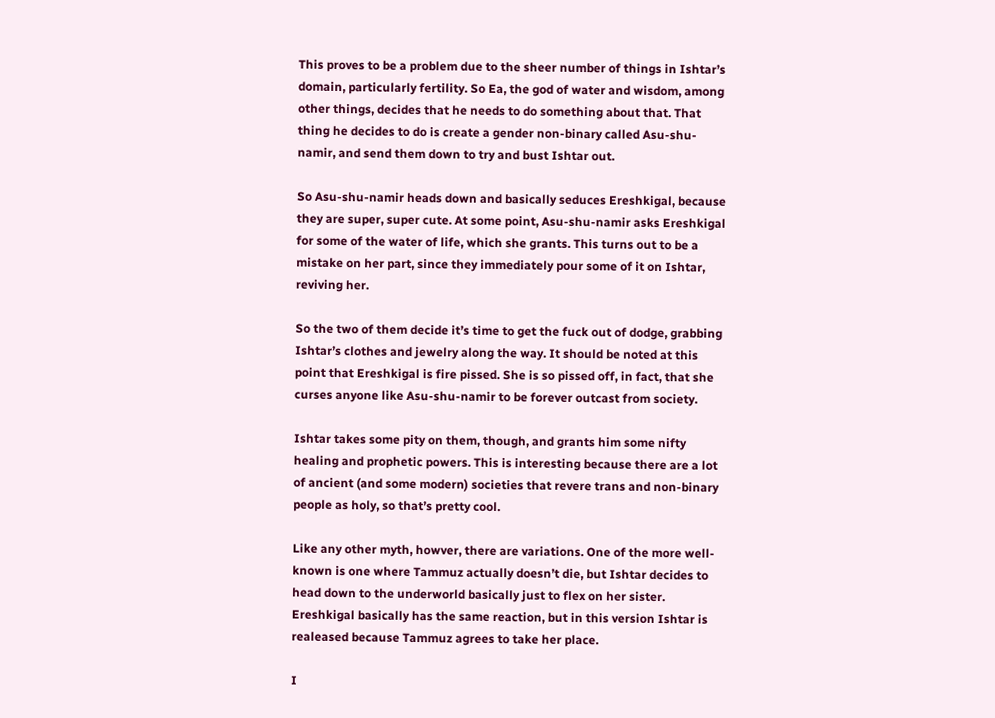This proves to be a problem due to the sheer number of things in Ishtar’s domain, particularly fertility. So Ea, the god of water and wisdom, among other things, decides that he needs to do something about that. That thing he decides to do is create a gender non-binary called Asu-shu-namir, and send them down to try and bust Ishtar out.

So Asu-shu-namir heads down and basically seduces Ereshkigal, because they are super, super cute. At some point, Asu-shu-namir asks Ereshkigal for some of the water of life, which she grants. This turns out to be a mistake on her part, since they immediately pour some of it on Ishtar, reviving her.

So the two of them decide it’s time to get the fuck out of dodge, grabbing Ishtar’s clothes and jewelry along the way. It should be noted at this point that Ereshkigal is fire pissed. She is so pissed off, in fact, that she curses anyone like Asu-shu-namir to be forever outcast from society.

Ishtar takes some pity on them, though, and grants him some nifty healing and prophetic powers. This is interesting because there are a lot of ancient (and some modern) societies that revere trans and non-binary people as holy, so that’s pretty cool.

Like any other myth, howver, there are variations. One of the more well-known is one where Tammuz actually doesn’t die, but Ishtar decides to head down to the underworld basically just to flex on her sister. Ereshkigal basically has the same reaction, but in this version Ishtar is realeased because Tammuz agrees to take her place.

I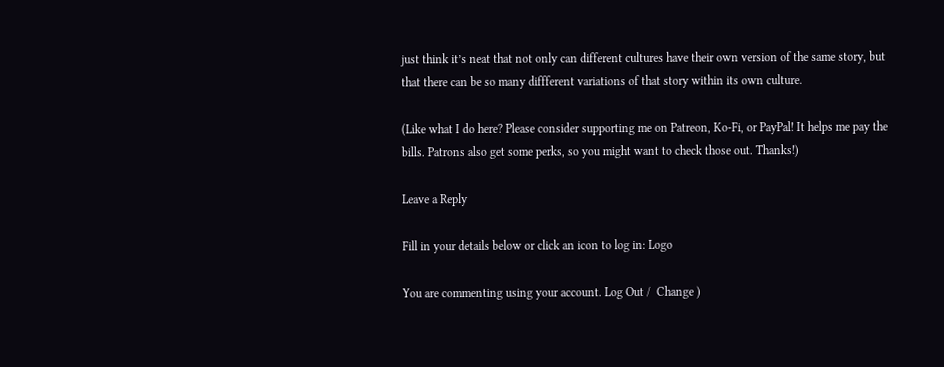just think it’s neat that not only can different cultures have their own version of the same story, but that there can be so many diffferent variations of that story within its own culture.

(Like what I do here? Please consider supporting me on Patreon, Ko-Fi, or PayPal! It helps me pay the bills. Patrons also get some perks, so you might want to check those out. Thanks!)

Leave a Reply

Fill in your details below or click an icon to log in: Logo

You are commenting using your account. Log Out /  Change )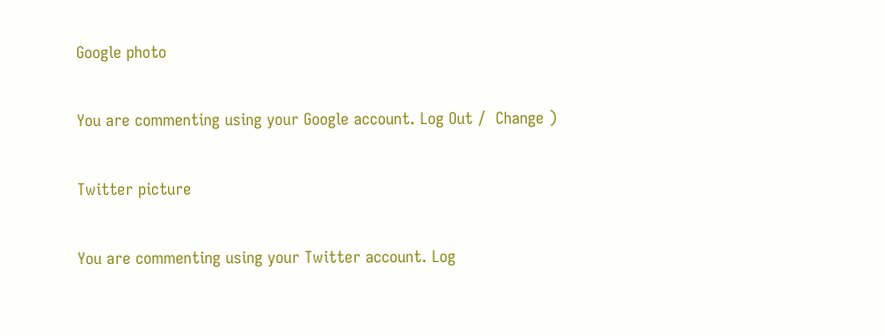Google photo

You are commenting using your Google account. Log Out /  Change )

Twitter picture

You are commenting using your Twitter account. Log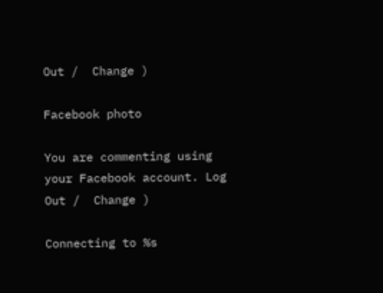Out /  Change )

Facebook photo

You are commenting using your Facebook account. Log Out /  Change )

Connecting to %s